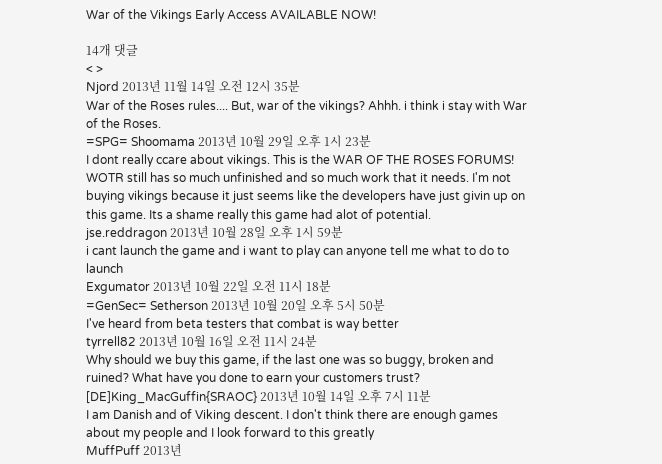War of the Vikings Early Access AVAILABLE NOW!

14개 댓글
< >
Njord 2013년 11월 14일 오전 12시 35분
War of the Roses rules.... But, war of the vikings? Ahhh. i think i stay with War of the Roses.
=SPG= Shoomama 2013년 10월 29일 오후 1시 23분
I dont really ccare about vikings. This is the WAR OF THE ROSES FORUMS! WOTR still has so much unfinished and so much work that it needs. I'm not buying vikings because it just seems like the developers have just givin up on this game. Its a shame really this game had alot of potential.
jse.reddragon 2013년 10월 28일 오후 1시 59분
i cant launch the game and i want to play can anyone tell me what to do to launch
Exgumator 2013년 10월 22일 오전 11시 18분
=GenSec= Setherson 2013년 10월 20일 오후 5시 50분
I've heard from beta testers that combat is way better
tyrrell82 2013년 10월 16일 오전 11시 24분
Why should we buy this game, if the last one was so buggy, broken and ruined? What have you done to earn your customers trust?
[DE]King_MacGuffin{SRAOC} 2013년 10월 14일 오후 7시 11분
I am Danish and of Viking descent. I don't think there are enough games about my people and I look forward to this greatly
MuffPuff 2013년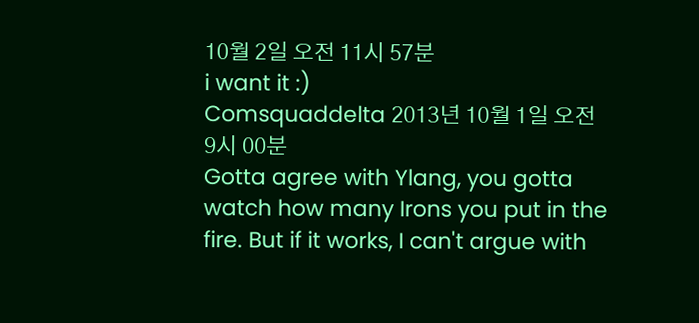10월 2일 오전 11시 57분
i want it :)
Comsquaddelta 2013년 10월 1일 오전 9시 00분
Gotta agree with Ylang, you gotta watch how many Irons you put in the fire. But if it works, I can't argue with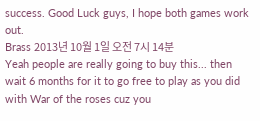success. Good Luck guys, I hope both games work out.
Brass 2013년 10월 1일 오전 7시 14분
Yeah people are really going to buy this... then wait 6 months for it to go free to play as you did with War of the roses cuz you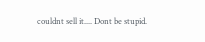couldnt sell it.... Dont be stupid.